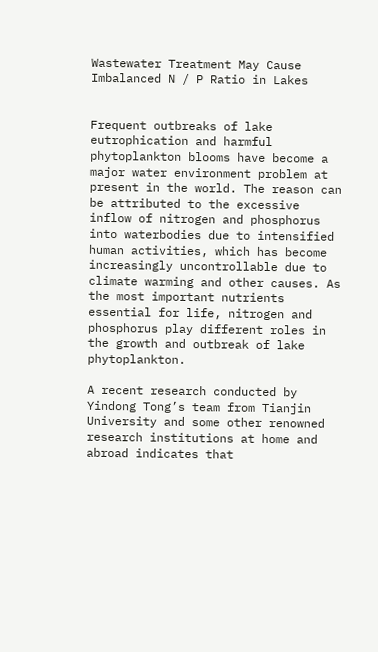Wastewater Treatment May Cause Imbalanced N / P Ratio in Lakes


Frequent outbreaks of lake eutrophication and harmful phytoplankton blooms have become a major water environment problem at present in the world. The reason can be attributed to the excessive inflow of nitrogen and phosphorus into waterbodies due to intensified human activities, which has become increasingly uncontrollable due to climate warming and other causes. As the most important nutrients essential for life, nitrogen and phosphorus play different roles in the growth and outbreak of lake phytoplankton.

A recent research conducted by Yindong Tong’s team from Tianjin University and some other renowned research institutions at home and abroad indicates that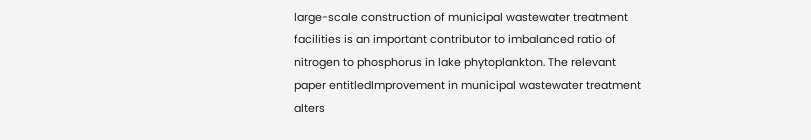large-scale construction of municipal wastewater treatment facilities is an important contributor to imbalanced ratio of nitrogen to phosphorus in lake phytoplankton. The relevant paper entitledImprovement in municipal wastewater treatment alters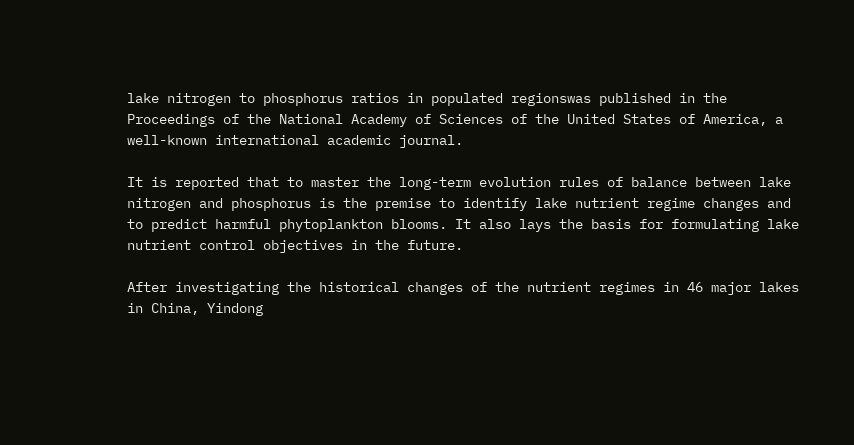lake nitrogen to phosphorus ratios in populated regionswas published in the Proceedings of the National Academy of Sciences of the United States of America, a well-known international academic journal.

It is reported that to master the long-term evolution rules of balance between lake nitrogen and phosphorus is the premise to identify lake nutrient regime changes and to predict harmful phytoplankton blooms. It also lays the basis for formulating lake nutrient control objectives in the future.

After investigating the historical changes of the nutrient regimes in 46 major lakes in China, Yindong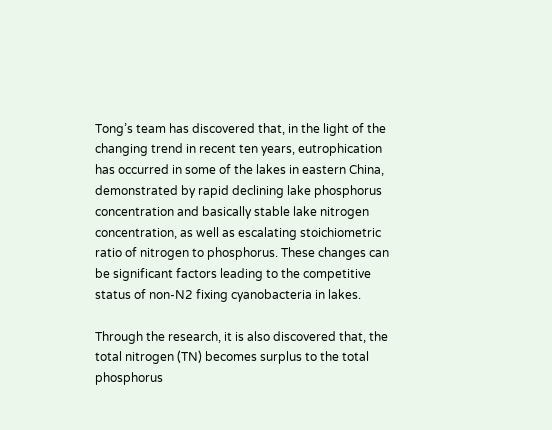Tong’s team has discovered that, in the light of the changing trend in recent ten years, eutrophication has occurred in some of the lakes in eastern China, demonstrated by rapid declining lake phosphorus concentration and basically stable lake nitrogen concentration, as well as escalating stoichiometric ratio of nitrogen to phosphorus. These changes can be significant factors leading to the competitive status of non-N2 fixing cyanobacteria in lakes.

Through the research, it is also discovered that, the total nitrogen (TN) becomes surplus to the total phosphorus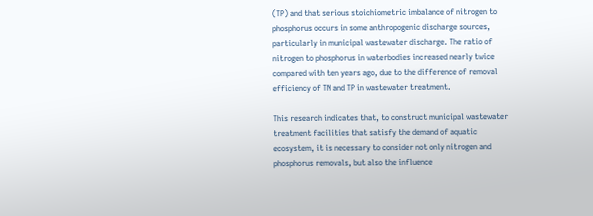(TP) and that serious stoichiometric imbalance of nitrogen to phosphorus occurs in some anthropogenic discharge sources, particularly in municipal wastewater discharge. The ratio of nitrogen to phosphorus in waterbodies increased nearly twice compared with ten years ago, due to the difference of removal efficiency of TN and TP in wastewater treatment.

This research indicates that, to construct municipal wastewater treatment facilities that satisfy the demand of aquatic ecosystem, it is necessary to consider not only nitrogen and phosphorus removals, but also the influence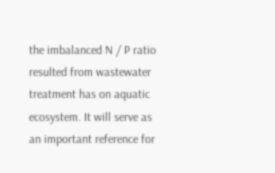the imbalanced N / P ratio resulted from wastewater treatment has on aquatic ecosystem. It will serve as an important reference for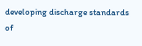developing discharge standards of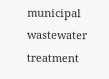municipal wastewater treatment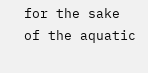for the sake of the aquatic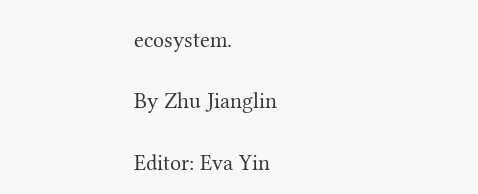ecosystem.

By Zhu Jianglin

Editor: Eva Yin